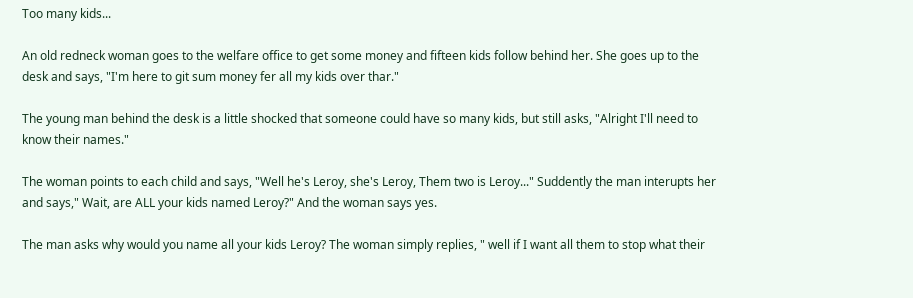Too many kids...

An old redneck woman goes to the welfare office to get some money and fifteen kids follow behind her. She goes up to the desk and says, "I'm here to git sum money fer all my kids over thar."

The young man behind the desk is a little shocked that someone could have so many kids, but still asks, "Alright I'll need to know their names."

The woman points to each child and says, "Well he's Leroy, she's Leroy, Them two is Leroy..." Suddently the man interupts her and says," Wait, are ALL your kids named Leroy?" And the woman says yes.

The man asks why would you name all your kids Leroy? The woman simply replies, " well if I want all them to stop what their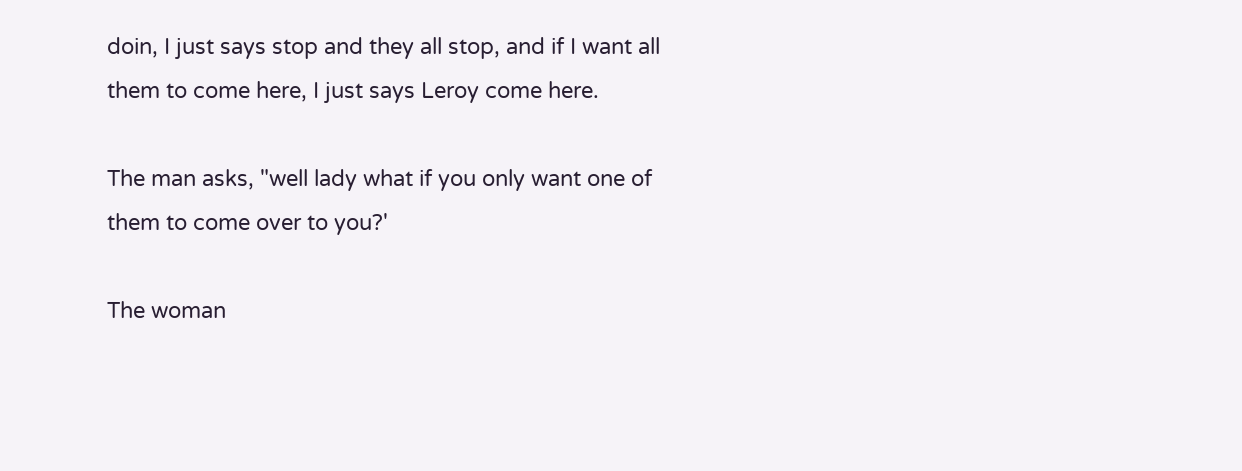doin, I just says stop and they all stop, and if I want all them to come here, I just says Leroy come here.

The man asks, "well lady what if you only want one of them to come over to you?'

The woman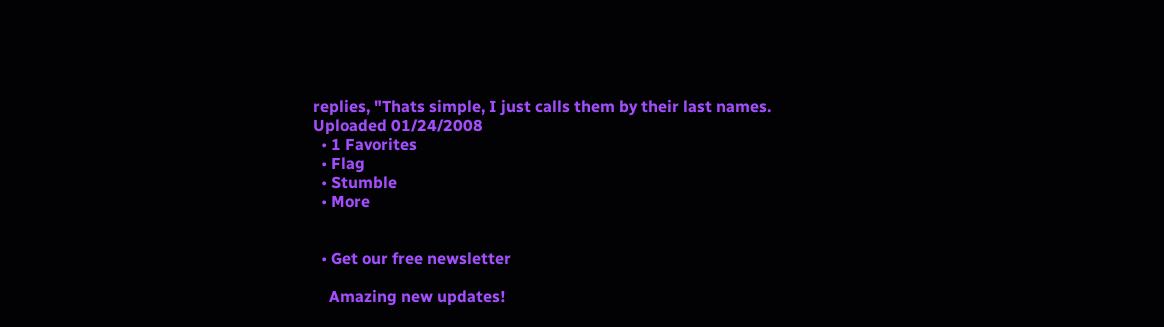replies, "Thats simple, I just calls them by their last names.
Uploaded 01/24/2008
  • 1 Favorites
  • Flag
  • Stumble
  • More


  • Get our free newsletter

    Amazing new updates!